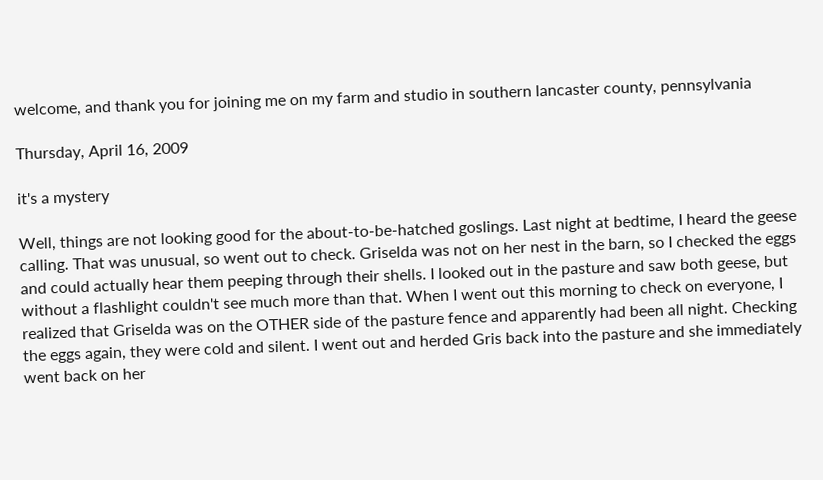welcome, and thank you for joining me on my farm and studio in southern lancaster county, pennsylvania

Thursday, April 16, 2009

it's a mystery

Well, things are not looking good for the about-to-be-hatched goslings. Last night at bedtime, I heard the geese calling. That was unusual, so went out to check. Griselda was not on her nest in the barn, so I checked the eggs and could actually hear them peeping through their shells. I looked out in the pasture and saw both geese, but without a flashlight couldn't see much more than that. When I went out this morning to check on everyone, I realized that Griselda was on the OTHER side of the pasture fence and apparently had been all night. Checking the eggs again, they were cold and silent. I went out and herded Gris back into the pasture and she immediately went back on her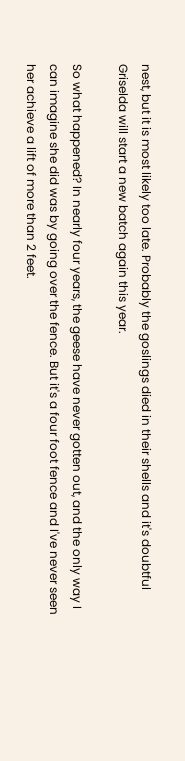nest, but it is most likely too late. Probably the goslings died in their shells and it's doubtful Griselda will start a new batch again this year.

So what happened? In nearly four years, the geese have never gotten out, and the only way I can imagine she did was by going over the fence. But it's a four foot fence and I've never seen her achieve a lift of more than 2 feet.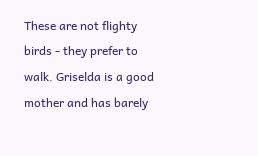These are not flighty birds - they prefer to walk. Griselda is a good mother and has barely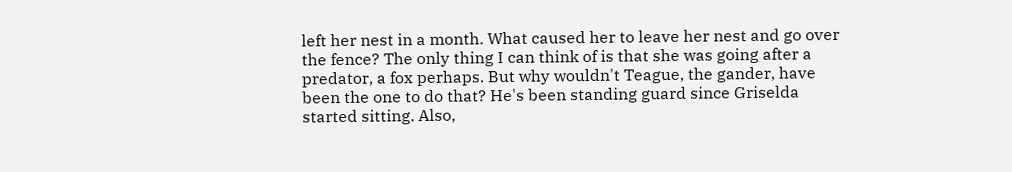left her nest in a month. What caused her to leave her nest and go over the fence? The only thing I can think of is that she was going after a predator, a fox perhaps. But why wouldn't Teague, the gander, have been the one to do that? He's been standing guard since Griselda started sitting. Also,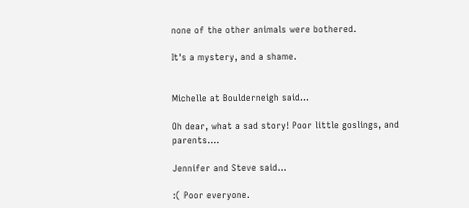none of the other animals were bothered.

It's a mystery, and a shame.


Michelle at Boulderneigh said...

Oh dear, what a sad story! Poor little goslings, and parents....

Jennifer and Steve said...

:( Poor everyone.